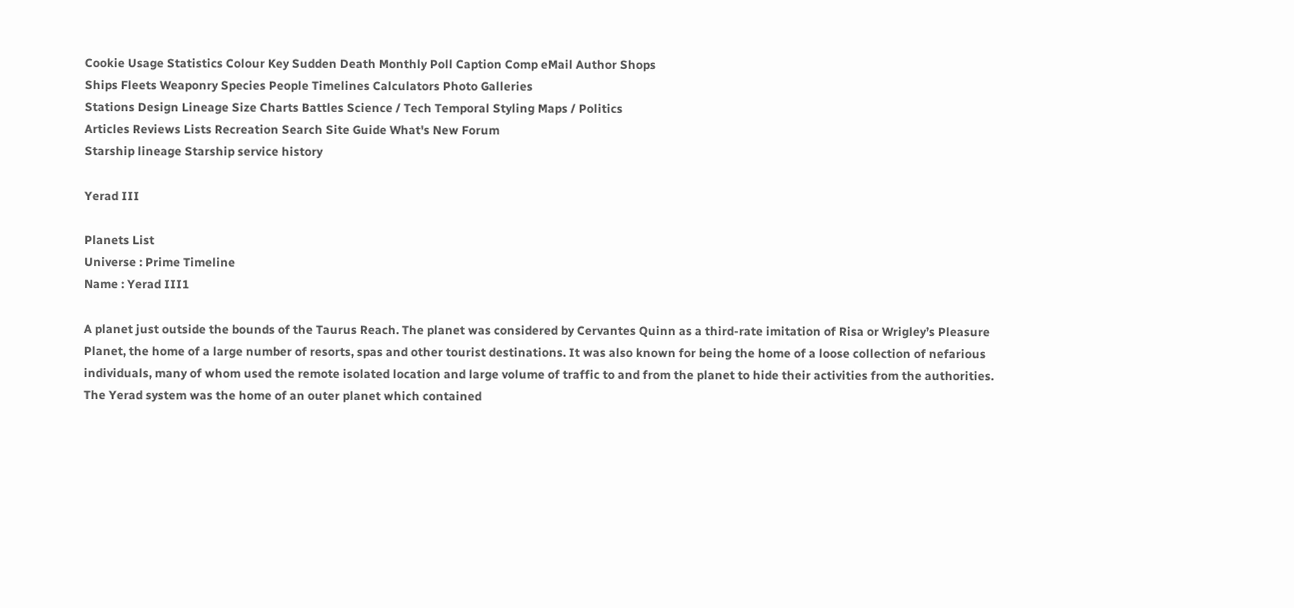Cookie Usage Statistics Colour Key Sudden Death Monthly Poll Caption Comp eMail Author Shops
Ships Fleets Weaponry Species People Timelines Calculators Photo Galleries
Stations Design Lineage Size Charts Battles Science / Tech Temporal Styling Maps / Politics
Articles Reviews Lists Recreation Search Site Guide What's New Forum
Starship lineage Starship service history

Yerad III

Planets List
Universe : Prime Timeline
Name : Yerad III1

A planet just outside the bounds of the Taurus Reach. The planet was considered by Cervantes Quinn as a third-rate imitation of Risa or Wrigley’s Pleasure Planet, the home of a large number of resorts, spas and other tourist destinations. It was also known for being the home of a loose collection of nefarious individuals, many of whom used the remote isolated location and large volume of traffic to and from the planet to hide their activities from the authorities. The Yerad system was the home of an outer planet which contained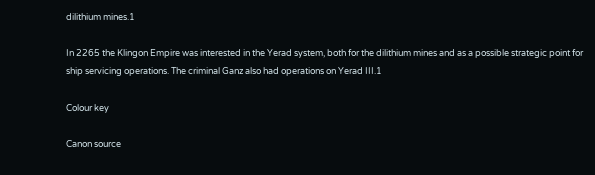dilithium mines.1

In 2265 the Klingon Empire was interested in the Yerad system, both for the dilithium mines and as a possible strategic point for ship servicing operations. The criminal Ganz also had operations on Yerad III.1

Colour key

Canon source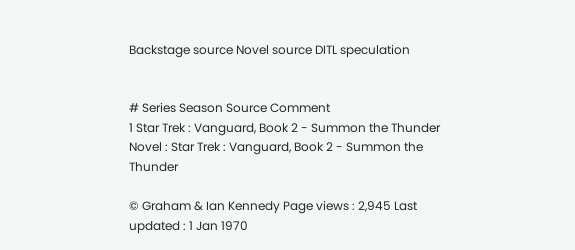Backstage source Novel source DITL speculation


# Series Season Source Comment
1 Star Trek : Vanguard, Book 2 - Summon the Thunder
Novel : Star Trek : Vanguard, Book 2 - Summon the Thunder

© Graham & Ian Kennedy Page views : 2,945 Last updated : 1 Jan 1970